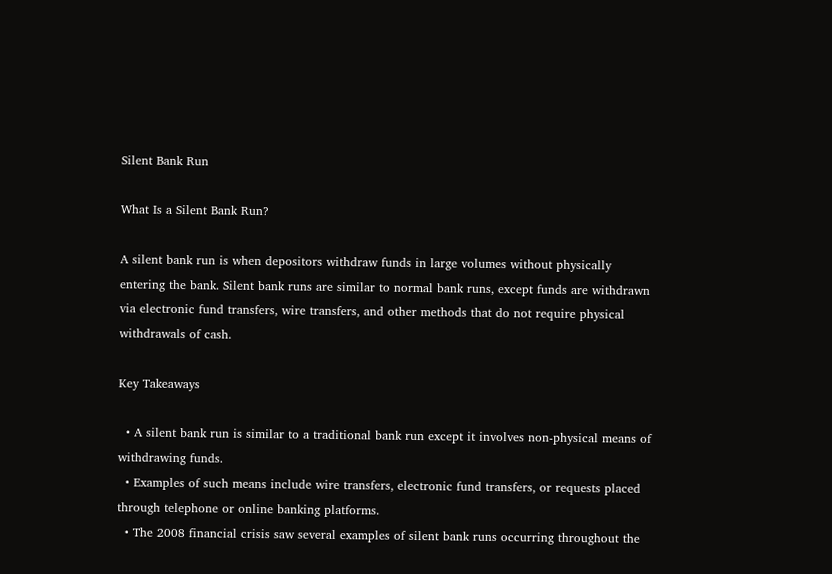Silent Bank Run

What Is a Silent Bank Run?

A silent bank run is when depositors withdraw funds in large volumes without physically entering the bank. Silent bank runs are similar to normal bank runs, except funds are withdrawn via electronic fund transfers, wire transfers, and other methods that do not require physical withdrawals of cash.

Key Takeaways

  • A silent bank run is similar to a traditional bank run except it involves non-physical means of withdrawing funds.
  • Examples of such means include wire transfers, electronic fund transfers, or requests placed through telephone or online banking platforms.
  • The 2008 financial crisis saw several examples of silent bank runs occurring throughout the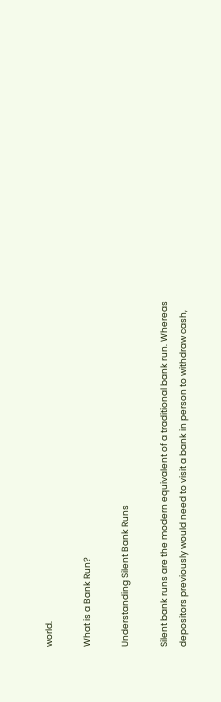world.

What is a Bank Run?

Understanding Silent Bank Runs

Silent bank runs are the modern equivalent of a traditional bank run. Whereas depositors previously would need to visit a bank in person to withdraw cash,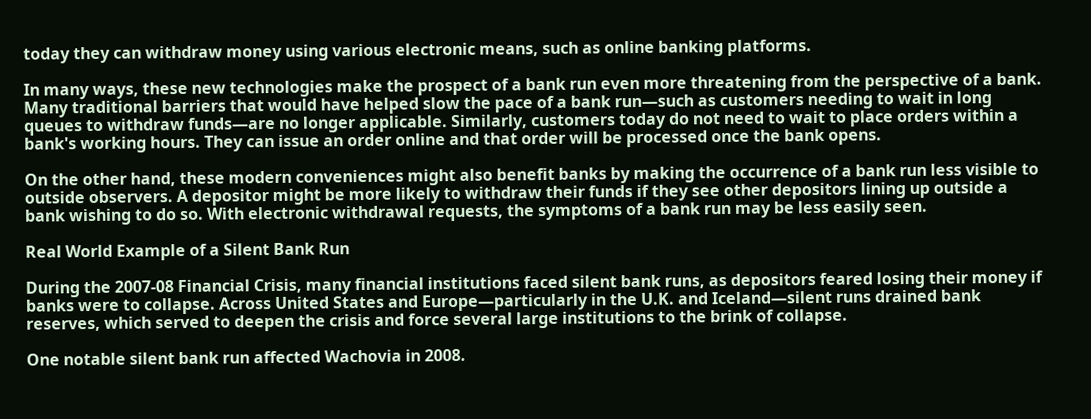today they can withdraw money using various electronic means, such as online banking platforms.

In many ways, these new technologies make the prospect of a bank run even more threatening from the perspective of a bank. Many traditional barriers that would have helped slow the pace of a bank run—such as customers needing to wait in long queues to withdraw funds—are no longer applicable. Similarly, customers today do not need to wait to place orders within a bank's working hours. They can issue an order online and that order will be processed once the bank opens.

On the other hand, these modern conveniences might also benefit banks by making the occurrence of a bank run less visible to outside observers. A depositor might be more likely to withdraw their funds if they see other depositors lining up outside a bank wishing to do so. With electronic withdrawal requests, the symptoms of a bank run may be less easily seen.

Real World Example of a Silent Bank Run

During the 2007-08 Financial Crisis, many financial institutions faced silent bank runs, as depositors feared losing their money if banks were to collapse. Across United States and Europe—particularly in the U.K. and Iceland—silent runs drained bank reserves, which served to deepen the crisis and force several large institutions to the brink of collapse.

One notable silent bank run affected Wachovia in 2008.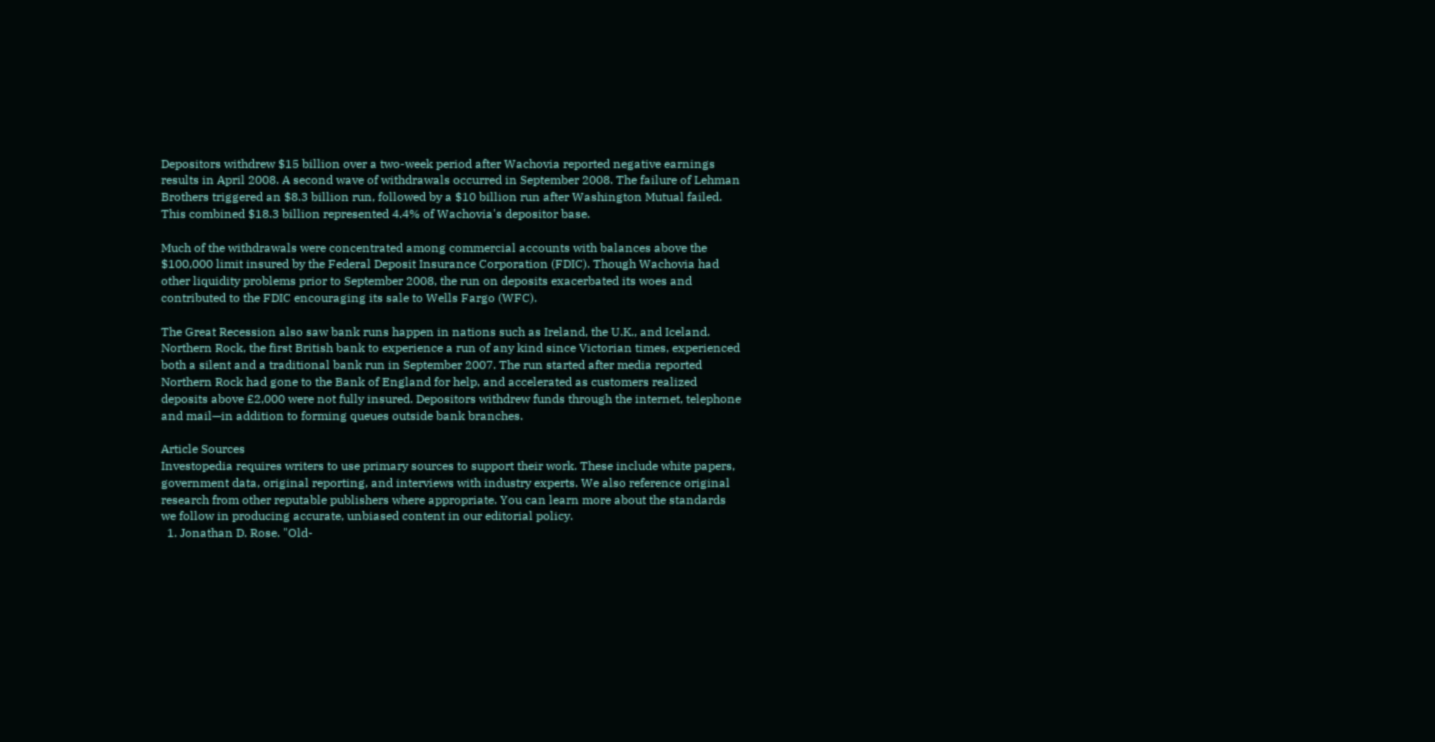Depositors withdrew $15 billion over a two-week period after Wachovia reported negative earnings results in April 2008. A second wave of withdrawals occurred in September 2008. The failure of Lehman Brothers triggered an $8.3 billion run, followed by a $10 billion run after Washington Mutual failed. This combined $18.3 billion represented 4.4% of Wachovia's depositor base.

Much of the withdrawals were concentrated among commercial accounts with balances above the $100,000 limit insured by the Federal Deposit Insurance Corporation (FDIC). Though Wachovia had other liquidity problems prior to September 2008, the run on deposits exacerbated its woes and contributed to the FDIC encouraging its sale to Wells Fargo (WFC).

The Great Recession also saw bank runs happen in nations such as Ireland, the U.K., and Iceland. Northern Rock, the first British bank to experience a run of any kind since Victorian times, experienced both a silent and a traditional bank run in September 2007. The run started after media reported Northern Rock had gone to the Bank of England for help, and accelerated as customers realized deposits above £2,000 were not fully insured. Depositors withdrew funds through the internet, telephone and mail—in addition to forming queues outside bank branches.

Article Sources
Investopedia requires writers to use primary sources to support their work. These include white papers, government data, original reporting, and interviews with industry experts. We also reference original research from other reputable publishers where appropriate. You can learn more about the standards we follow in producing accurate, unbiased content in our editorial policy.
  1. Jonathan D. Rose. "Old-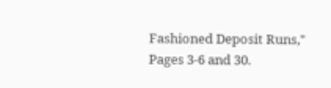Fashioned Deposit Runs," Pages 3-6 and 30.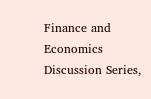Finance and Economics Discussion Series,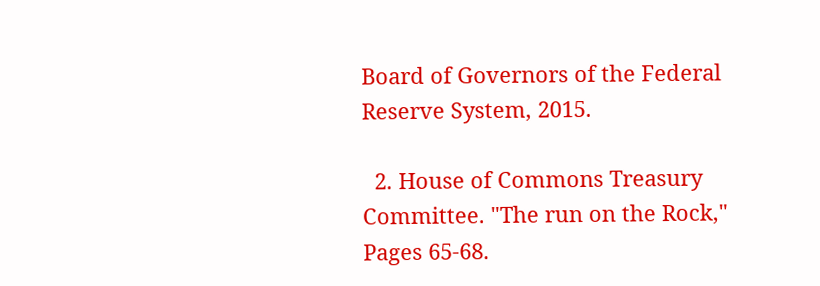Board of Governors of the Federal Reserve System, 2015.

  2. House of Commons Treasury Committee. "The run on the Rock," Pages 65-68.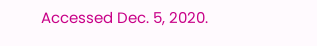Accessed Dec. 5, 2020.